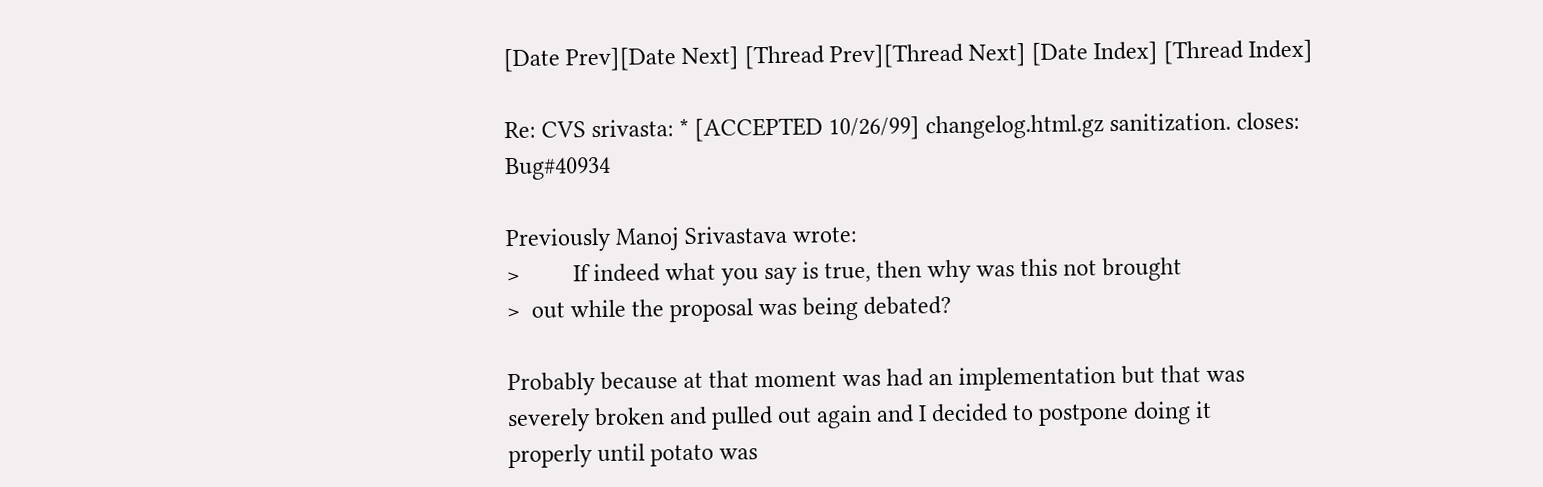[Date Prev][Date Next] [Thread Prev][Thread Next] [Date Index] [Thread Index]

Re: CVS srivasta: * [ACCEPTED 10/26/99] changelog.html.gz sanitization. closes: Bug#40934

Previously Manoj Srivastava wrote:
>         If indeed what you say is true, then why was this not brought
>  out while the proposal was being debated?

Probably because at that moment was had an implementation but that was
severely broken and pulled out again and I decided to postpone doing it
properly until potato was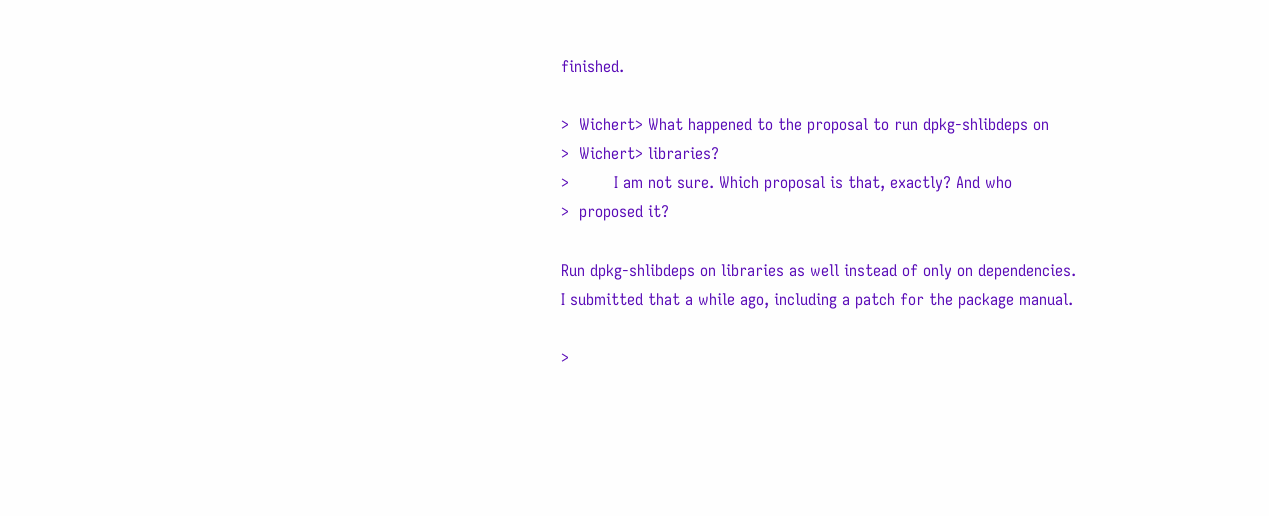finished.

>  Wichert> What happened to the proposal to run dpkg-shlibdeps on
>  Wichert> libraries?
>         I am not sure. Which proposal is that, exactly? And who
>  proposed it?

Run dpkg-shlibdeps on libraries as well instead of only on dependencies.
I submitted that a while ago, including a patch for the package manual.

>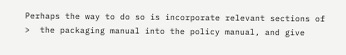Perhaps the way to do so is incorporate relevant sections of
>  the packaging manual into the policy manual, and give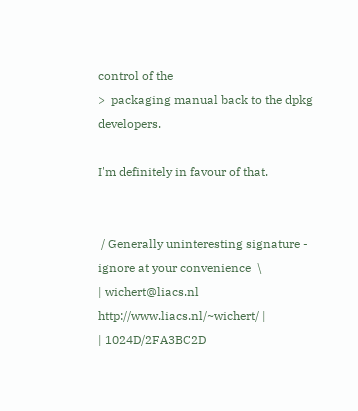control of the
>  packaging manual back to the dpkg developers.

I'm definitely in favour of that.


 / Generally uninteresting signature - ignore at your convenience  \
| wichert@liacs.nl                    http://www.liacs.nl/~wichert/ |
| 1024D/2FA3BC2D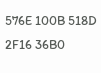576E 100B 518D 2F16 36B0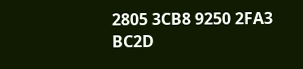2805 3CB8 9250 2FA3 BC2D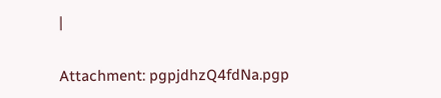|

Attachment: pgpjdhzQ4fdNa.pgp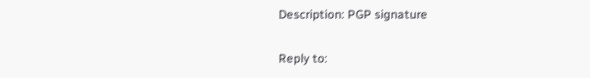Description: PGP signature

Reply to: